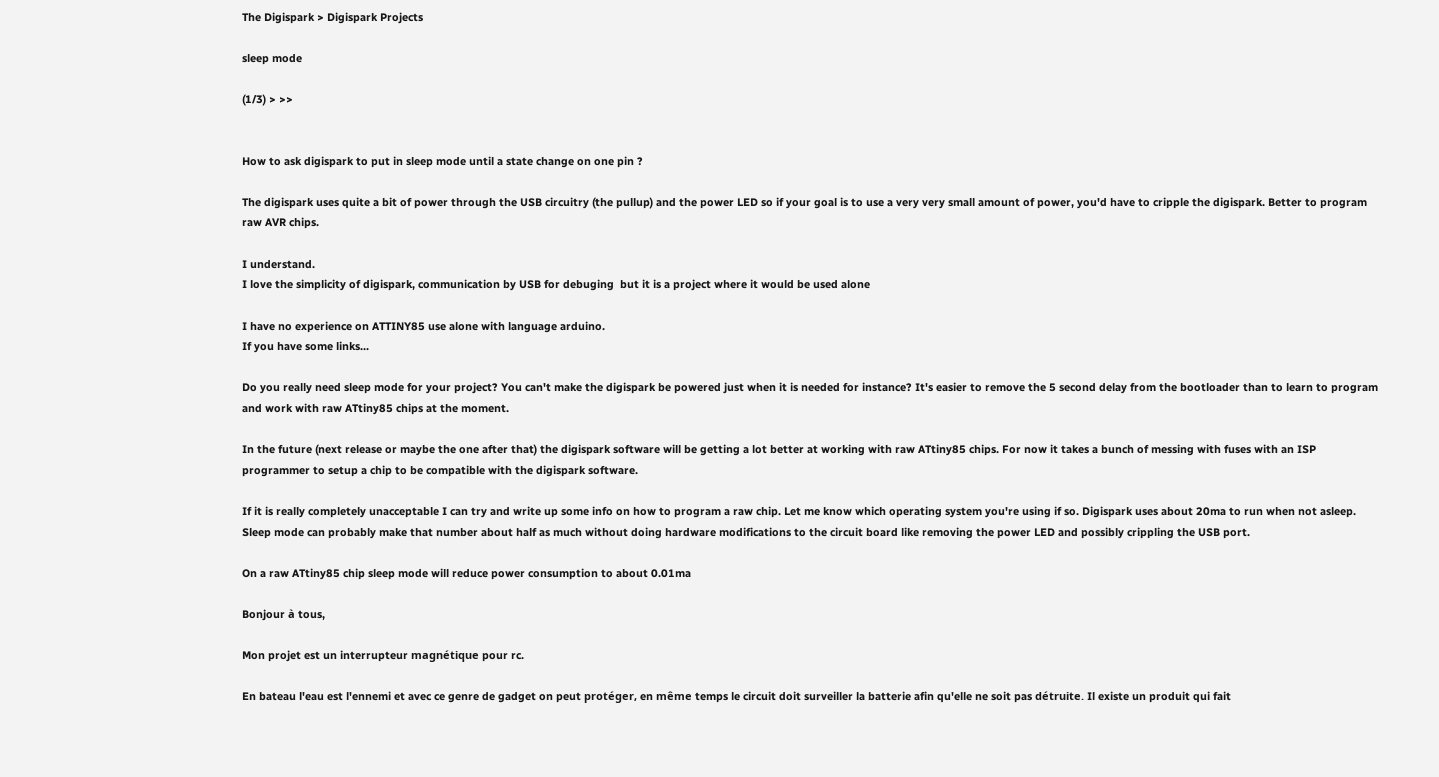The Digispark > Digispark Projects

sleep mode

(1/3) > >>


How to ask digispark to put in sleep mode until a state change on one pin ?

The digispark uses quite a bit of power through the USB circuitry (the pullup) and the power LED so if your goal is to use a very very small amount of power, you'd have to cripple the digispark. Better to program raw AVR chips.

I understand.
I love the simplicity of digispark, communication by USB for debuging  but it is a project where it would be used alone

I have no experience on ATTINY85 use alone with language arduino.
If you have some links...

Do you really need sleep mode for your project? You can't make the digispark be powered just when it is needed for instance? It's easier to remove the 5 second delay from the bootloader than to learn to program and work with raw ATtiny85 chips at the moment.

In the future (next release or maybe the one after that) the digispark software will be getting a lot better at working with raw ATtiny85 chips. For now it takes a bunch of messing with fuses with an ISP programmer to setup a chip to be compatible with the digispark software.

If it is really completely unacceptable I can try and write up some info on how to program a raw chip. Let me know which operating system you're using if so. Digispark uses about 20ma to run when not asleep. Sleep mode can probably make that number about half as much without doing hardware modifications to the circuit board like removing the power LED and possibly crippling the USB port.

On a raw ATtiny85 chip sleep mode will reduce power consumption to about 0.01ma

Bonjour à tous,

Mon projet est un interrupteur magnétique pour rc.

En bateau l'eau est l'ennemi et avec ce genre de gadget on peut protéger, en même temps le circuit doit surveiller la batterie afin qu'elle ne soit pas détruite. Il existe un produit qui fait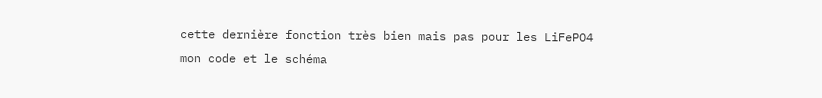cette dernière fonction très bien mais pas pour les LiFePO4
mon code et le schéma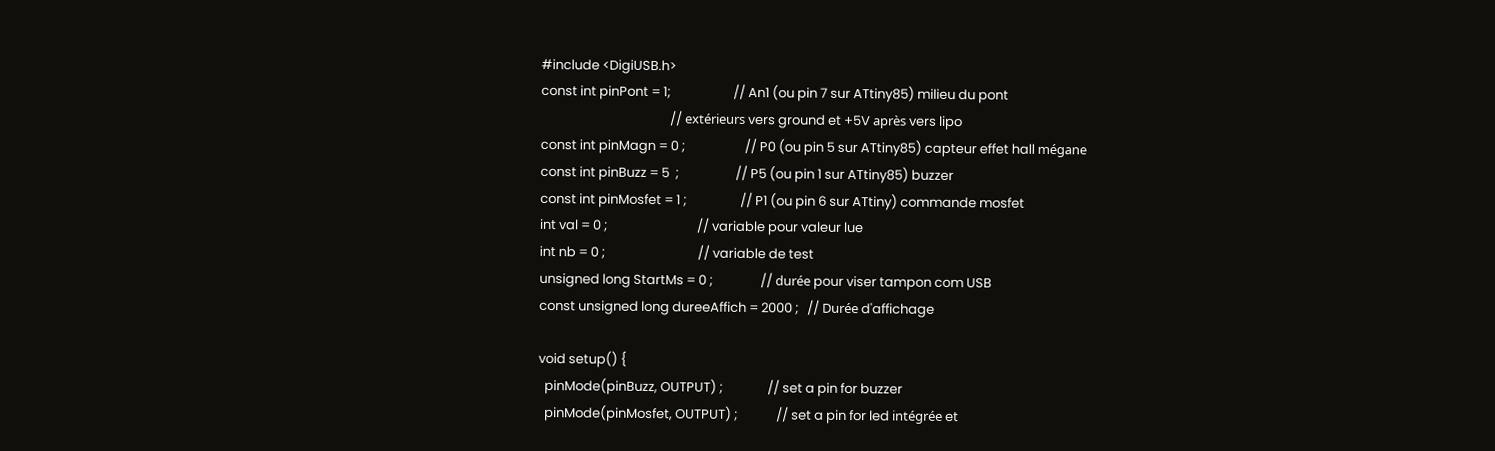#include <DigiUSB.h>
const int pinPont = 1;                     // An1 (ou pin 7 sur ATtiny85) milieu du pont
                                           // extérieurs vers ground et +5V après vers lipo
const int pinMagn = 0 ;                    // P0 (ou pin 5 sur ATtiny85) capteur effet hall mégane
const int pinBuzz = 5  ;                   // P5 (ou pin 1 sur ATtiny85) buzzer
const int pinMosfet = 1 ;                  // P1 (ou pin 6 sur ATtiny) commande mosfet
int val = 0 ;                              // variable pour valeur lue
int nb = 0 ;                               // variable de test
unsigned long StartMs = 0 ;                // durée pour viser tampon com USB
const unsigned long dureeAffich = 2000 ;   // Durée d'affichage

void setup() {
  pinMode(pinBuzz, OUTPUT) ;               // set a pin for buzzer
  pinMode(pinMosfet, OUTPUT) ;             // set a pin for led intégrée et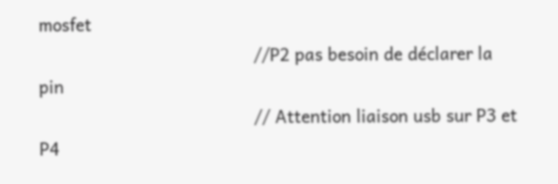mosfet
                                           //P2 pas besoin de déclarer la pin
                                           // Attention liaison usb sur P3 et P4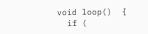void loop()  {
  if (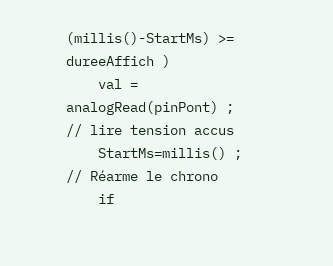(millis()-StartMs) >= dureeAffich )
    val = analogRead(pinPont) ;            // lire tension accus
    StartMs=millis() ;                     // Réarme le chrono
    if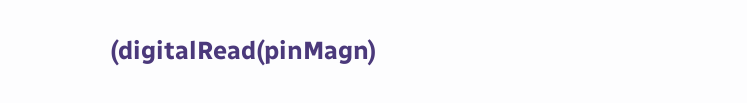(digitalRead(pinMagn)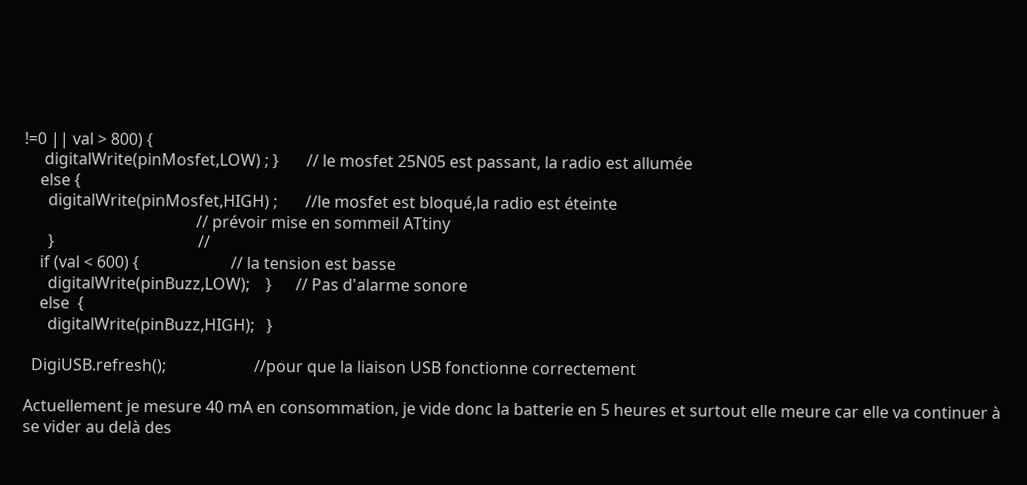!=0 || val > 800) {
     digitalWrite(pinMosfet,LOW) ; }       // le mosfet 25N05 est passant, la radio est allumée
    else {
      digitalWrite(pinMosfet,HIGH) ;       //le mosfet est bloqué,la radio est éteinte
                                           // prévoir mise en sommeil ATtiny
      }                                    //
    if (val < 600) {                       // la tension est basse
      digitalWrite(pinBuzz,LOW);    }      // Pas d'alarme sonore
    else  {
      digitalWrite(pinBuzz,HIGH);   }

  DigiUSB.refresh();                      //pour que la liaison USB fonctionne correctement

Actuellement je mesure 40 mA en consommation, je vide donc la batterie en 5 heures et surtout elle meure car elle va continuer à se vider au delà des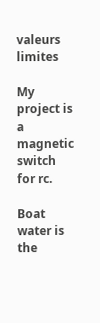valeurs limites

My project is a magnetic switch for rc.

Boat water is the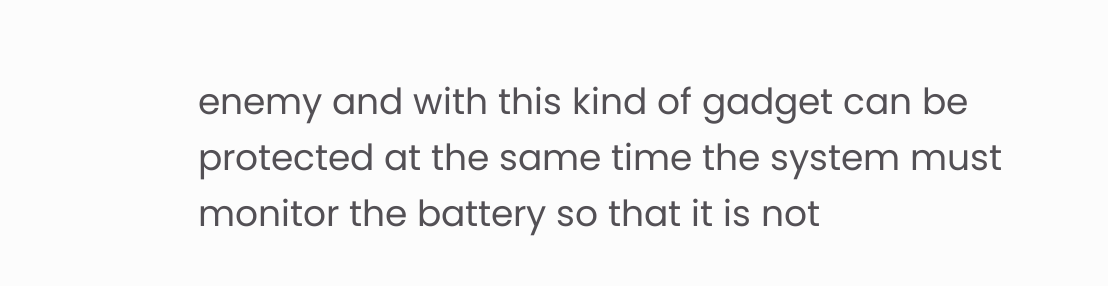enemy and with this kind of gadget can be protected at the same time the system must monitor the battery so that it is not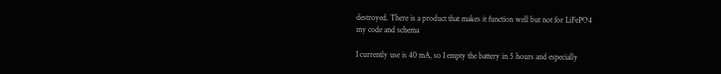destroyed. There is a product that makes it function well but not for LiFePO4
my code and schema

I currently use is 40 mA, so I empty the battery in 5 hours and especially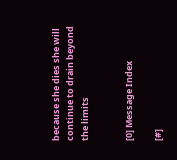because she dies she will continue to drain beyond the limits


[0] Message Index

[#]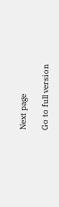Next page

Go to full version